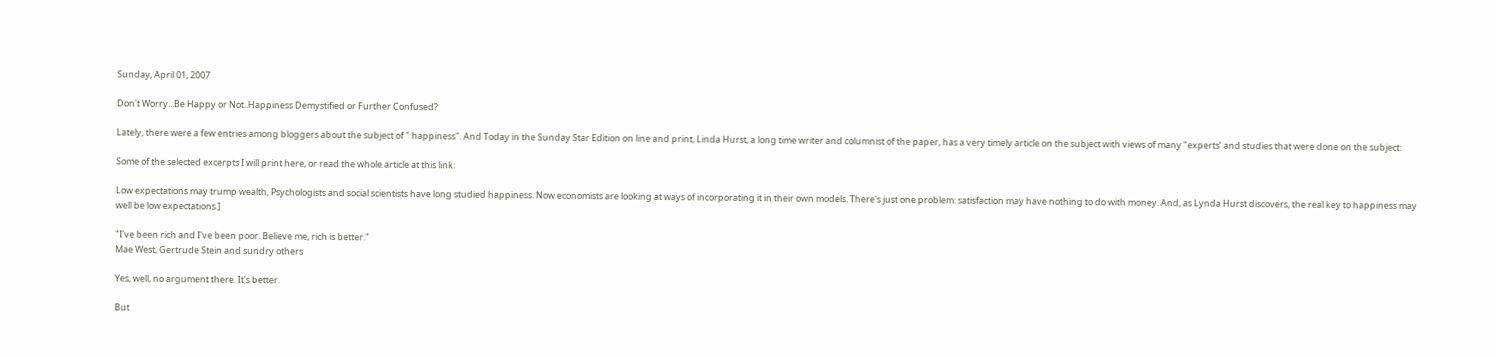Sunday, April 01, 2007

Don't Worry...Be Happy or Not..Happiness Demystified or Further Confused?

Lately, there were a few entries among bloggers about the subject of " happiness". And Today in the Sunday Star Edition on line and print, Linda Hurst, a long time writer and columnist of the paper, has a very timely article on the subject with views of many "experts’ and studies that were done on the subject:

Some of the selected excerpts I will print here, or read the whole article at this link:

Low expectations may trump wealth, Psychologists and social scientists have long studied happiness. Now economists are looking at ways of incorporating it in their own models. There's just one problem: satisfaction may have nothing to do with money. And, as Lynda Hurst discovers, the real key to happiness may well be low expectations.]

"I've been rich and I've been poor. Believe me, rich is better."
Mae West, Gertrude Stein and sundry others

Yes, well, no argument there. It's better.

But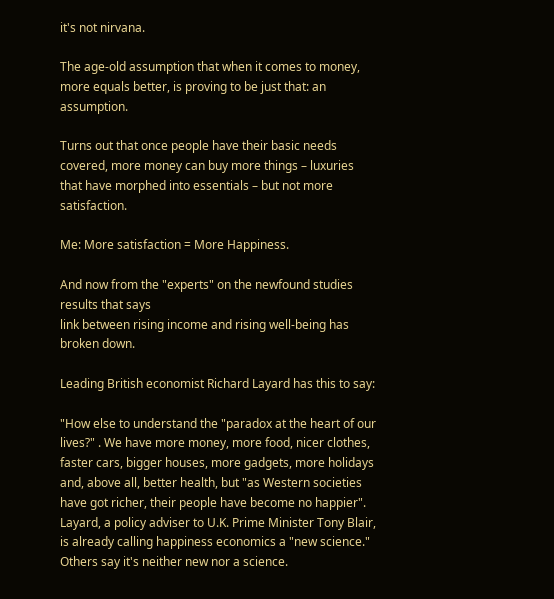it's not nirvana.

The age-old assumption that when it comes to money, more equals better, is proving to be just that: an assumption.

Turns out that once people have their basic needs covered, more money can buy more things – luxuries that have morphed into essentials – but not more satisfaction.

Me: More satisfaction = More Happiness.

And now from the "experts" on the newfound studies results that says
link between rising income and rising well-being has broken down.

Leading British economist Richard Layard has this to say:

"How else to understand the "paradox at the heart of our lives?" . We have more money, more food, nicer clothes, faster cars, bigger houses, more gadgets, more holidays and, above all, better health, but "as Western societies have got richer, their people have become no happier".
Layard, a policy adviser to U.K. Prime Minister Tony Blair, is already calling happiness economics a "new science." Others say it's neither new nor a science.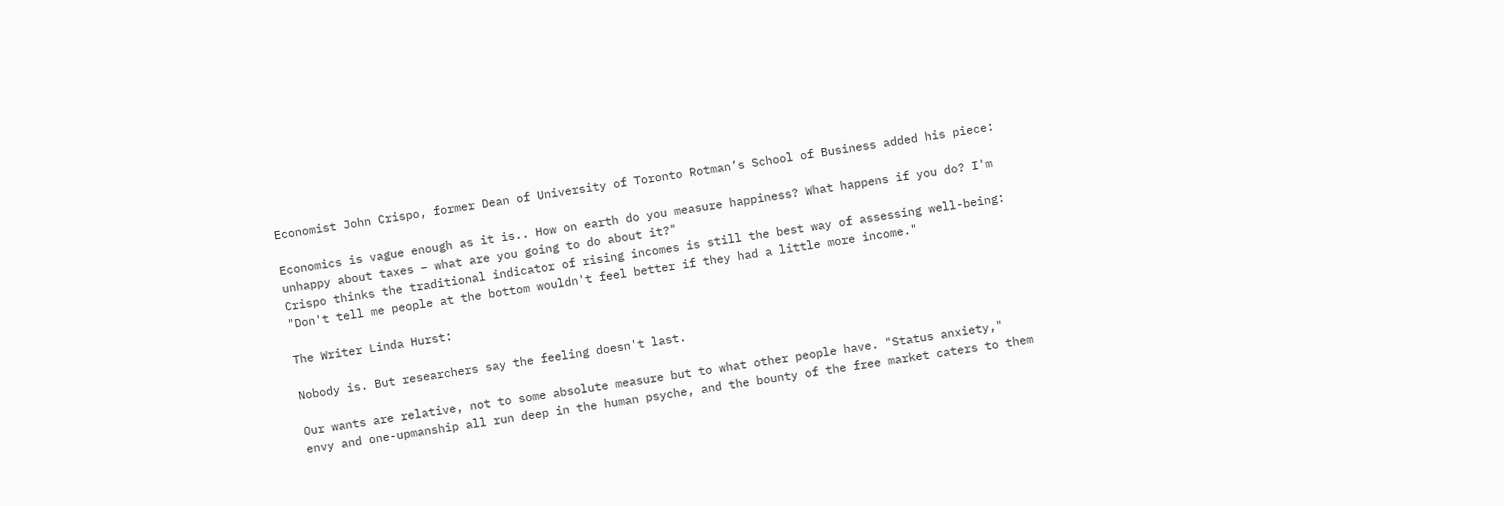Economist John Crispo, former Dean of University of Toronto Rotman’s School of Business added his piece:

Economics is vague enough as it is.. How on earth do you measure happiness? What happens if you do? I'm unhappy about taxes – what are you going to do about it?"
Crispo thinks the traditional indicator of rising incomes is still the best way of assessing well-being: "Don't tell me people at the bottom wouldn't feel better if they had a little more income."

The Writer Linda Hurst:

Nobody is. But researchers say the feeling doesn't last.

Our wants are relative, not to some absolute measure but to what other people have. "Status anxiety," envy and one-upmanship all run deep in the human psyche, and the bounty of the free market caters to them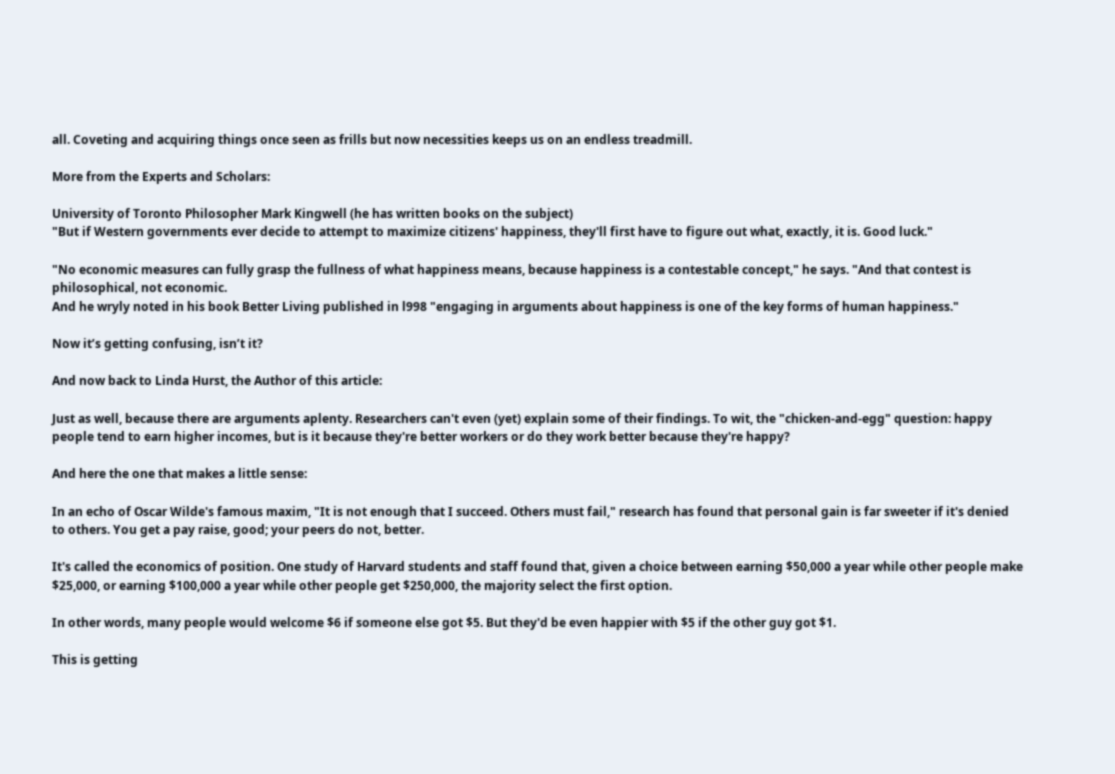all. Coveting and acquiring things once seen as frills but now necessities keeps us on an endless treadmill.

More from the Experts and Scholars:

University of Toronto Philosopher Mark Kingwell (he has written books on the subject)
"But if Western governments ever decide to attempt to maximize citizens' happiness, they'll first have to figure out what, exactly, it is. Good luck."

"No economic measures can fully grasp the fullness of what happiness means, because happiness is a contestable concept," he says. "And that contest is philosophical, not economic.
And he wryly noted in his book Better Living published in l998 "engaging in arguments about happiness is one of the key forms of human happiness."

Now it’s getting confusing, isn’t it?

And now back to Linda Hurst, the Author of this article:

Just as well, because there are arguments aplenty. Researchers can't even (yet) explain some of their findings. To wit, the "chicken-and-egg" question: happy people tend to earn higher incomes, but is it because they're better workers or do they work better because they're happy?

And here the one that makes a little sense:

In an echo of Oscar Wilde's famous maxim, "It is not enough that I succeed. Others must fail," research has found that personal gain is far sweeter if it's denied to others. You get a pay raise, good; your peers do not, better.

It's called the economics of position. One study of Harvard students and staff found that, given a choice between earning $50,000 a year while other people make $25,000, or earning $100,000 a year while other people get $250,000, the majority select the first option.

In other words, many people would welcome $6 if someone else got $5. But they'd be even happier with $5 if the other guy got $1.

This is getting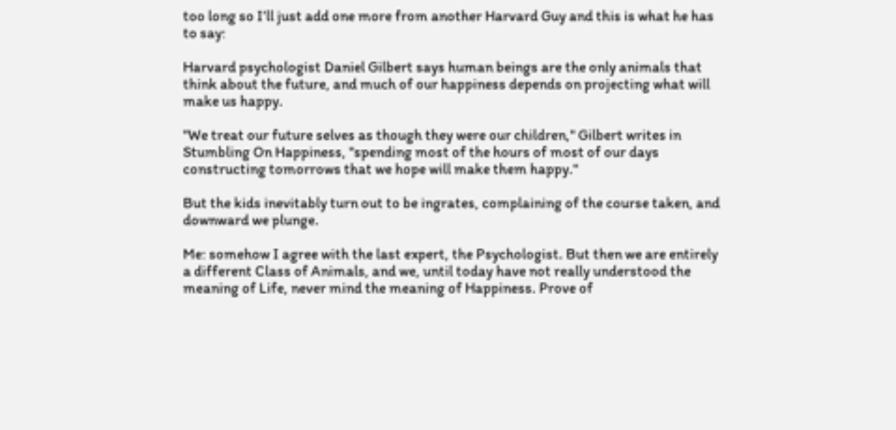too long so I’ll just add one more from another Harvard Guy and this is what he has to say:

Harvard psychologist Daniel Gilbert says human beings are the only animals that think about the future, and much of our happiness depends on projecting what will make us happy.

"We treat our future selves as though they were our children," Gilbert writes in Stumbling On Happiness, "spending most of the hours of most of our days constructing tomorrows that we hope will make them happy."

But the kids inevitably turn out to be ingrates, complaining of the course taken, and downward we plunge.

Me: somehow I agree with the last expert, the Psychologist. But then we are entirely a different Class of Animals, and we, until today have not really understood the meaning of Life, never mind the meaning of Happiness. Prove of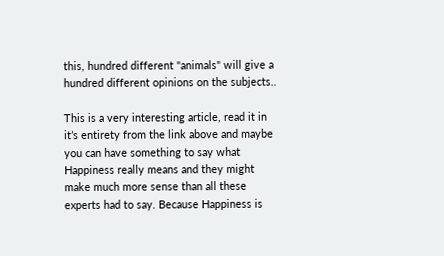this, hundred different "animals" will give a hundred different opinions on the subjects..

This is a very interesting article, read it in it’s entirety from the link above and maybe you can have something to say what Happiness really means and they might make much more sense than all these experts had to say. Because Happiness is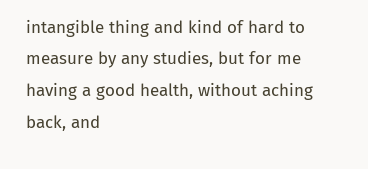intangible thing and kind of hard to measure by any studies, but for me having a good health, without aching back, and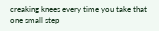creaking knees every time you take that one small step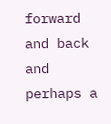forward and back and perhaps a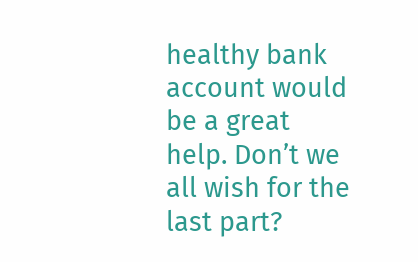healthy bank account would be a great help. Don’t we all wish for the last part?